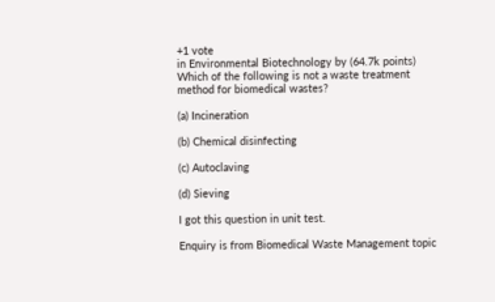+1 vote
in Environmental Biotechnology by (64.7k points)
Which of the following is not a waste treatment method for biomedical wastes?

(a) Incineration

(b) Chemical disinfecting

(c) Autoclaving

(d) Sieving

I got this question in unit test.

Enquiry is from Biomedical Waste Management topic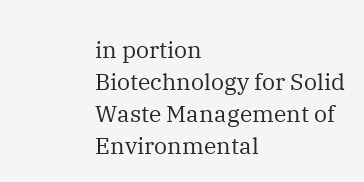in portion Biotechnology for Solid Waste Management of Environmental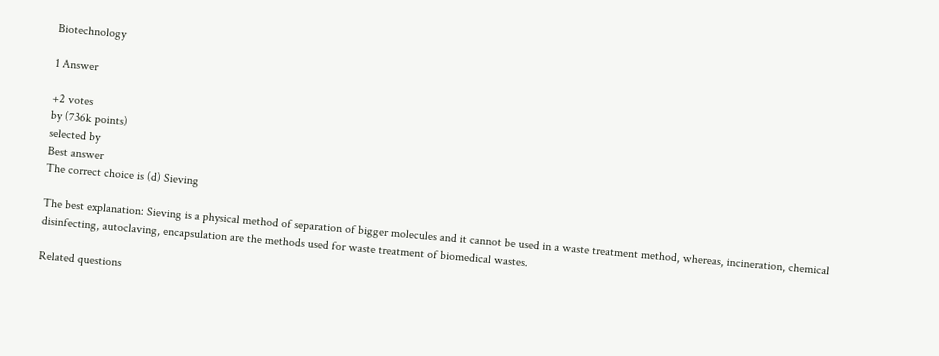Biotechnology

1 Answer

+2 votes
by (736k points)
selected by
Best answer
The correct choice is (d) Sieving

The best explanation: Sieving is a physical method of separation of bigger molecules and it cannot be used in a waste treatment method, whereas, incineration, chemical disinfecting, autoclaving, encapsulation are the methods used for waste treatment of biomedical wastes.

Related questions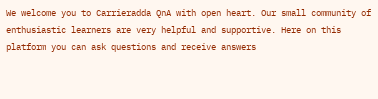We welcome you to Carrieradda QnA with open heart. Our small community of enthusiastic learners are very helpful and supportive. Here on this platform you can ask questions and receive answers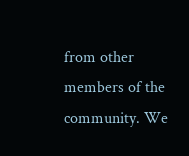from other members of the community. We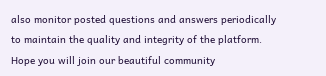also monitor posted questions and answers periodically to maintain the quality and integrity of the platform. Hope you will join our beautiful community